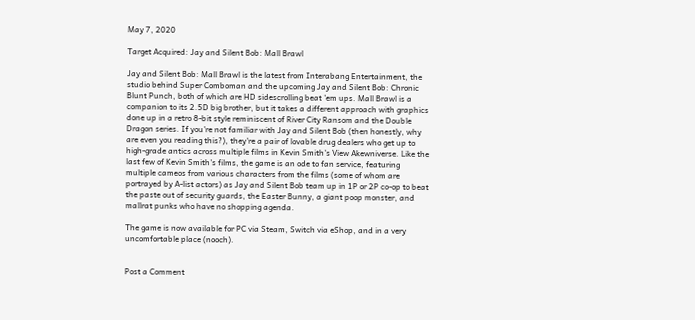May 7, 2020

Target Acquired: Jay and Silent Bob: Mall Brawl

Jay and Silent Bob: Mall Brawl is the latest from Interabang Entertainment, the studio behind Super Comboman and the upcoming Jay and Silent Bob: Chronic Blunt Punch, both of which are HD sidescrolling beat 'em ups. Mall Brawl is a companion to its 2.5D big brother, but it takes a different approach with graphics done up in a retro 8-bit style reminiscent of River City Ransom and the Double Dragon series. If you're not familiar with Jay and Silent Bob (then honestly, why are even you reading this?), they're a pair of lovable drug dealers who get up to high-grade antics across multiple films in Kevin Smith's View Akewniverse. Like the last few of Kevin Smith's films, the game is an ode to fan service, featuring multiple cameos from various characters from the films (some of whom are portrayed by A-list actors) as Jay and Silent Bob team up in 1P or 2P co-op to beat the paste out of security guards, the Easter Bunny, a giant poop monster, and mallrat punks who have no shopping agenda.

The game is now available for PC via Steam, Switch via eShop, and in a very uncomfortable place (nooch).


Post a Comment